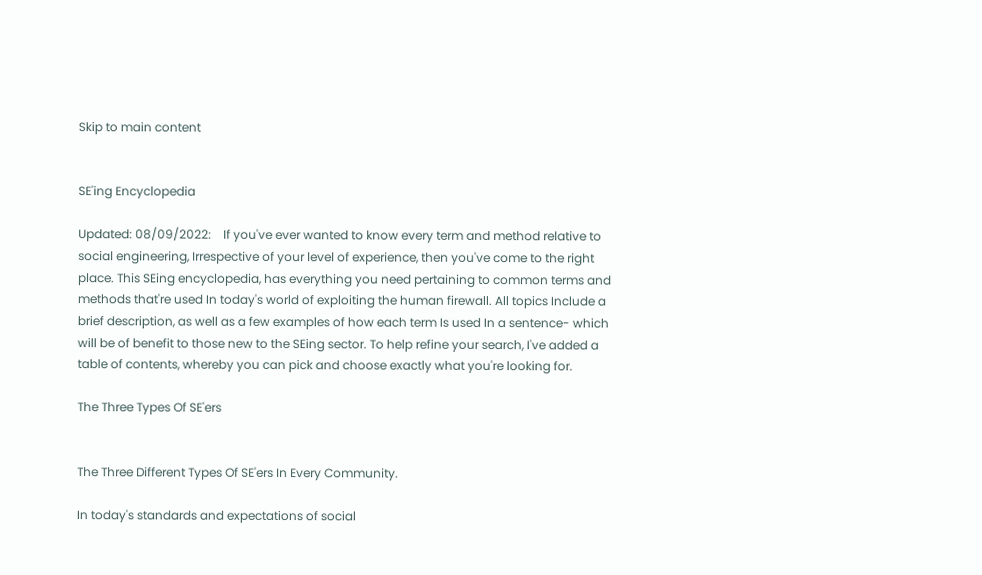Skip to main content


SE'ing Encyclopedia

Updated: 08/09/2022:    If you've ever wanted to know every term and method relative to social engineering, Irrespective of your level of experience, then you've come to the right place. This SEing encyclopedia, has everything you need pertaining to common terms and methods that're used In today's world of exploiting the human firewall. All topics Include a brief description, as well as a few examples of how each term Is used In a sentence- which will be of benefit to those new to the SEing sector. To help refine your search, I've added a table of contents, whereby you can pick and choose exactly what you're looking for.

The Three Types Of SE'ers


The Three Different Types Of SE'ers In Every Community.

In today's standards and expectations of social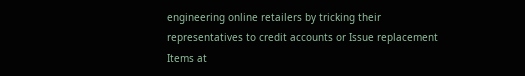engineering online retailers by tricking their representatives to credit accounts or Issue replacement Items at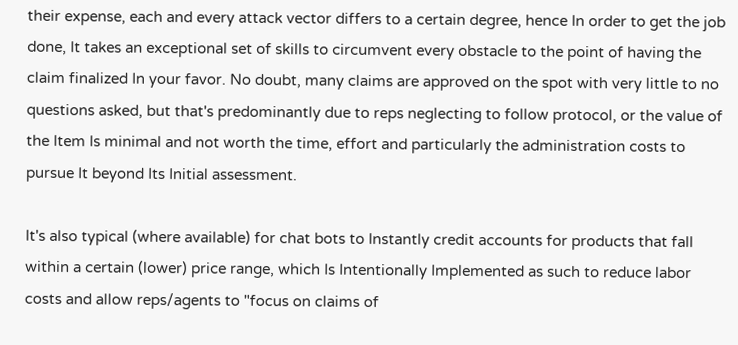their expense, each and every attack vector differs to a certain degree, hence In order to get the job done, It takes an exceptional set of skills to circumvent every obstacle to the point of having the claim finalized In your favor. No doubt, many claims are approved on the spot with very little to no questions asked, but that's predominantly due to reps neglecting to follow protocol, or the value of the Item Is minimal and not worth the time, effort and particularly the administration costs to pursue It beyond Its Initial assessment.

It's also typical (where available) for chat bots to Instantly credit accounts for products that fall within a certain (lower) price range, which Is Intentionally Implemented as such to reduce labor costs and allow reps/agents to "focus on claims of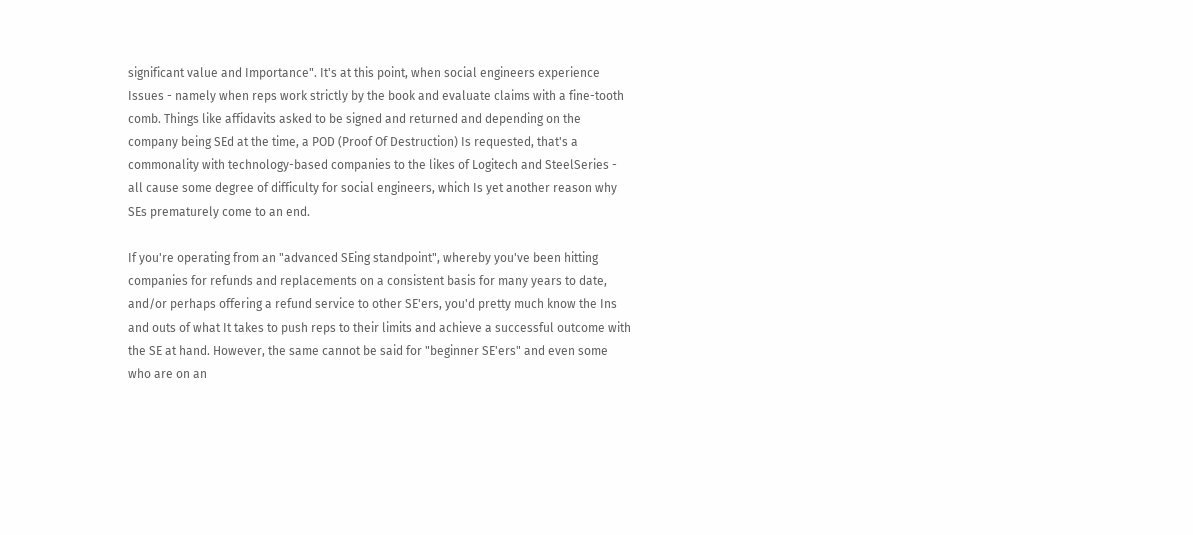significant value and Importance". It's at this point, when social engineers experience Issues - namely when reps work strictly by the book and evaluate claims with a fine-tooth comb. Things like affidavits asked to be signed and returned and depending on the company being SEd at the time, a POD (Proof Of Destruction) Is requested, that's a commonality with technology-based companies to the likes of Logitech and SteelSeries - all cause some degree of difficulty for social engineers, which Is yet another reason why SEs prematurely come to an end.

If you're operating from an "advanced SEing standpoint", whereby you've been hitting companies for refunds and replacements on a consistent basis for many years to date, and/or perhaps offering a refund service to other SE'ers, you'd pretty much know the Ins and outs of what It takes to push reps to their limits and achieve a successful outcome with the SE at hand. However, the same cannot be said for "beginner SE'ers" and even some who are on an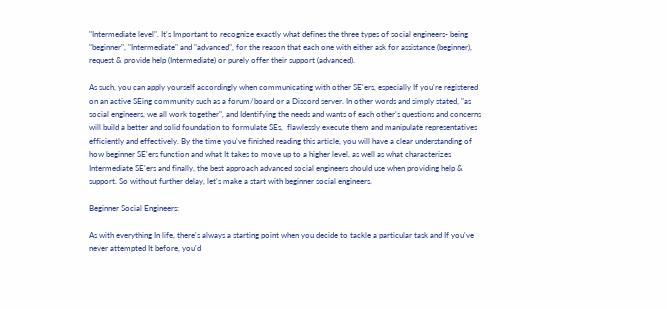"Intermediate level". It's Important to recognize exactly what defines the three types of social engineers- being "beginner", "Intermediate" and "advanced", for the reason that each one with either ask for assistance (beginner), request & provide help (Intermediate) or purely offer their support (advanced).

As such, you can apply yourself accordingly when communicating with other SE'ers, especially If you're registered on an active SEing community such as a forum/board or a Discord server. In other words and simply stated, "as social engineers, we all work together", and Identifying the needs and wants of each other's questions and concerns will build a better and solid foundation to formulate SEs,  flawlessly execute them and manipulate representatives efficiently and effectively. By the time you've finished reading this article, you will have a clear understanding of how beginner SE'ers function and what It takes to move up to a higher level, as well as what characterizes Intermediate SE'ers and finally, the best approach advanced social engineers should use when providing help & support. So without further delay, let's make a start with beginner social engineers.

Beginner Social Engineers:

As with everything In life, there's always a starting point when you decide to tackle a particular task and If you've never attempted It before, you'd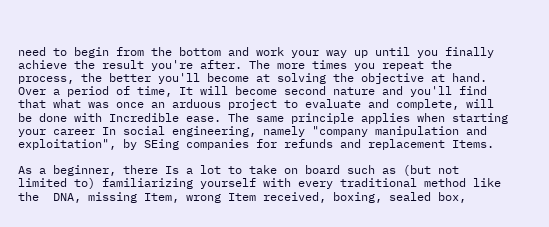need to begin from the bottom and work your way up until you finally achieve the result you're after. The more times you repeat the process, the better you'll become at solving the objective at hand. Over a period of time, It will become second nature and you'll find that what was once an arduous project to evaluate and complete, will be done with Incredible ease. The same principle applies when starting your career In social engineering, namely "company manipulation and exploitation", by SEing companies for refunds and replacement Items.

As a beginner, there Is a lot to take on board such as (but not limited to) familiarizing yourself with every traditional method like the  DNA, missing Item, wrong Item received, boxing, sealed box,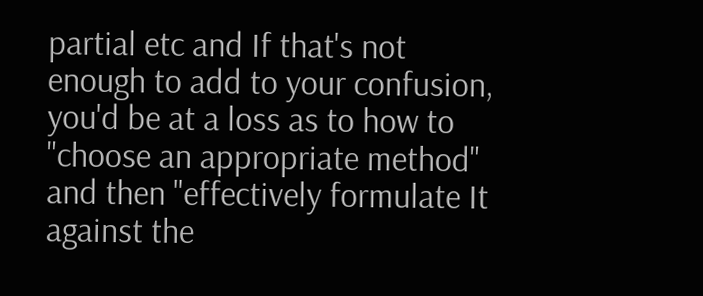partial etc and If that's not enough to add to your confusion, you'd be at a loss as to how to "choose an appropriate method" and then "effectively formulate It against the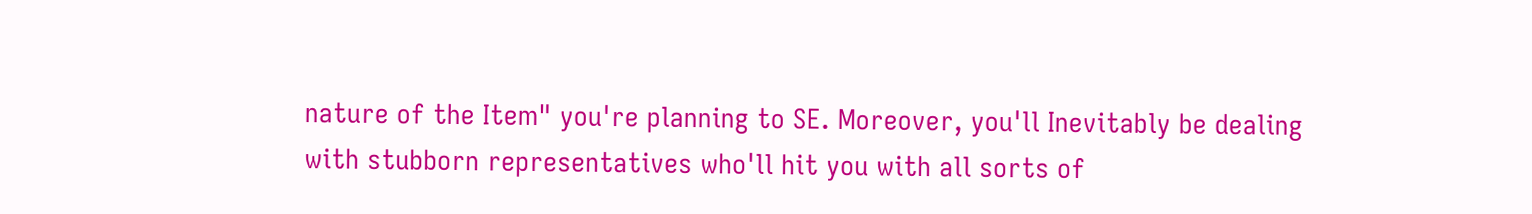nature of the Item" you're planning to SE. Moreover, you'll Inevitably be dealing with stubborn representatives who'll hit you with all sorts of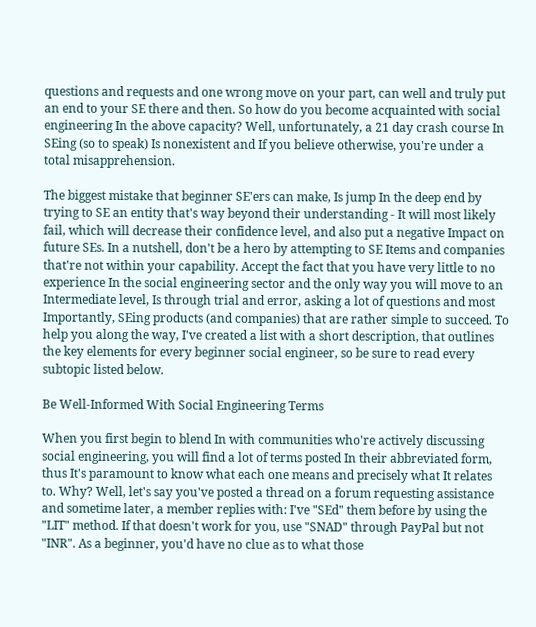questions and requests and one wrong move on your part, can well and truly put an end to your SE there and then. So how do you become acquainted with social engineering In the above capacity? Well, unfortunately, a 21 day crash course In SEing (so to speak) Is nonexistent and If you believe otherwise, you're under a total misapprehension.

The biggest mistake that beginner SE'ers can make, Is jump In the deep end by trying to SE an entity that's way beyond their understanding - It will most likely fail, which will decrease their confidence level, and also put a negative Impact on future SEs. In a nutshell, don't be a hero by attempting to SE Items and companies that're not within your capability. Accept the fact that you have very little to no experience In the social engineering sector and the only way you will move to an Intermediate level, Is through trial and error, asking a lot of questions and most Importantly, SEing products (and companies) that are rather simple to succeed. To help you along the way, I've created a list with a short description, that outlines the key elements for every beginner social engineer, so be sure to read every subtopic listed below.

Be Well-Informed With Social Engineering Terms

When you first begin to blend In with communities who're actively discussing social engineering, you will find a lot of terms posted In their abbreviated form, thus It's paramount to know what each one means and precisely what It relates to. Why? Well, let's say you've posted a thread on a forum requesting assistance and sometime later, a member replies with: I've "SEd" them before by using the "LIT" method. If that doesn't work for you, use "SNAD" through PayPal but not "INR". As a beginner, you'd have no clue as to what those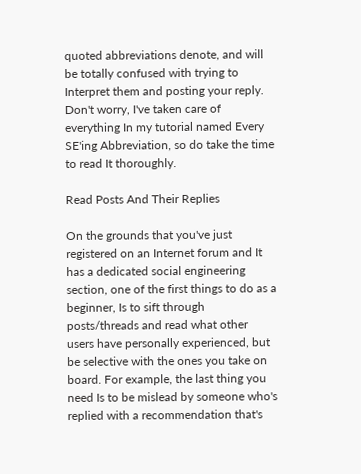quoted abbreviations denote, and will be totally confused with trying to Interpret them and posting your reply. Don't worry, I've taken care of everything In my tutorial named Every SE'ing Abbreviation, so do take the time to read It thoroughly.

Read Posts And Their Replies

On the grounds that you've just registered on an Internet forum and It has a dedicated social engineering section, one of the first things to do as a beginner, Is to sift through posts/threads and read what other users have personally experienced, but be selective with the ones you take on board. For example, the last thing you need Is to be mislead by someone who's replied with a recommendation that's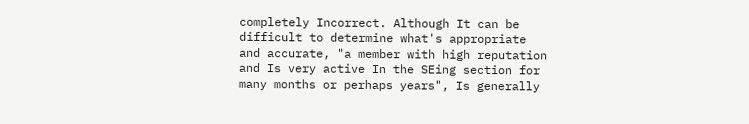completely Incorrect. Although It can be difficult to determine what's appropriate and accurate, "a member with high reputation and Is very active In the SEing section for many months or perhaps years", Is generally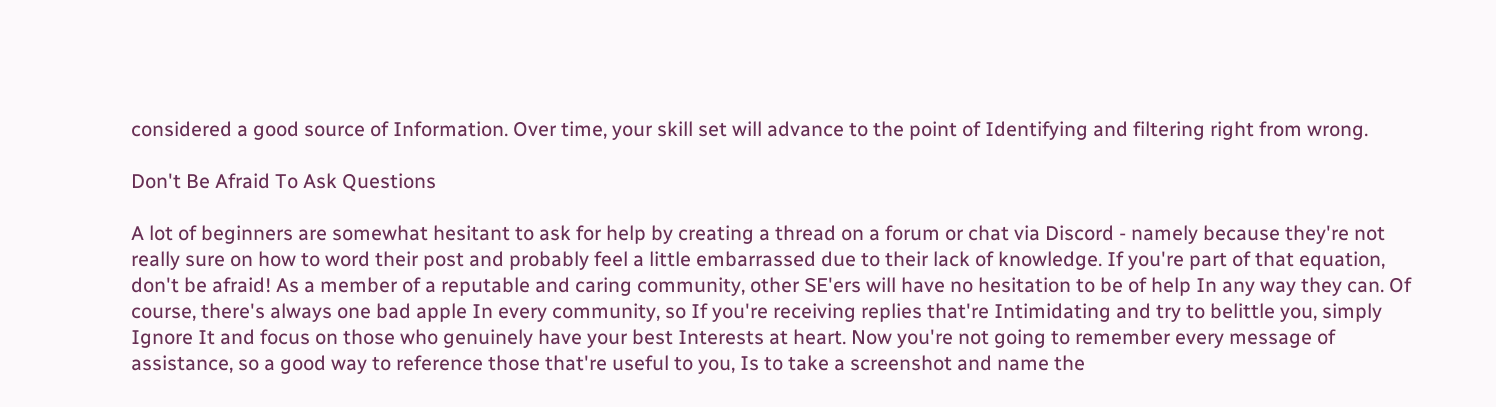considered a good source of Information. Over time, your skill set will advance to the point of Identifying and filtering right from wrong.

Don't Be Afraid To Ask Questions

A lot of beginners are somewhat hesitant to ask for help by creating a thread on a forum or chat via Discord - namely because they're not really sure on how to word their post and probably feel a little embarrassed due to their lack of knowledge. If you're part of that equation, don't be afraid! As a member of a reputable and caring community, other SE'ers will have no hesitation to be of help In any way they can. Of course, there's always one bad apple In every community, so If you're receiving replies that're Intimidating and try to belittle you, simply Ignore It and focus on those who genuinely have your best Interests at heart. Now you're not going to remember every message of assistance, so a good way to reference those that're useful to you, Is to take a screenshot and name the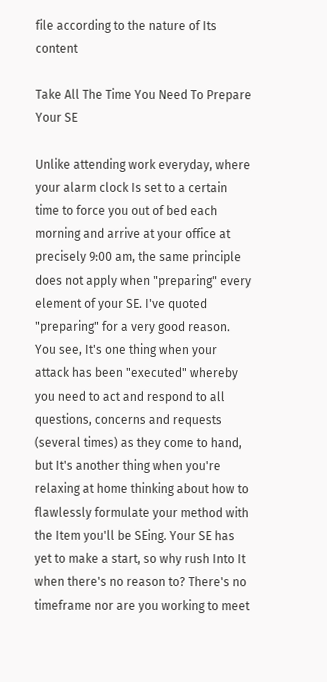file according to the nature of Its content

Take All The Time You Need To Prepare Your SE

Unlike attending work everyday, where your alarm clock Is set to a certain time to force you out of bed each morning and arrive at your office at precisely 9:00 am, the same principle does not apply when "preparing" every element of your SE. I've quoted "preparing" for a very good reason. You see, It's one thing when your attack has been "executed" whereby you need to act and respond to all questions, concerns and requests (several times) as they come to hand, but It's another thing when you're relaxing at home thinking about how to flawlessly formulate your method with the Item you'll be SEing. Your SE has yet to make a start, so why rush Into It when there's no reason to? There's no timeframe nor are you working to meet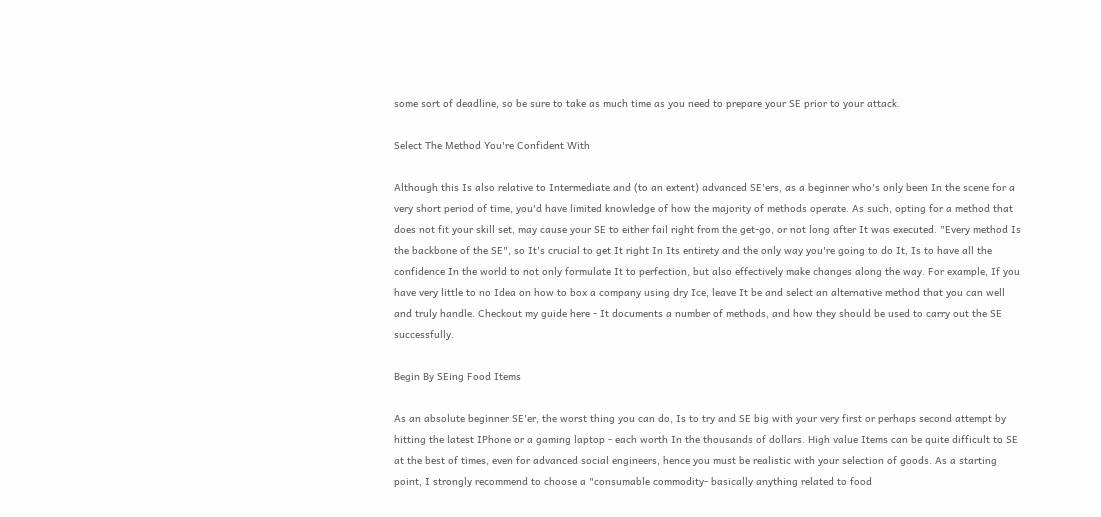some sort of deadline, so be sure to take as much time as you need to prepare your SE prior to your attack.

Select The Method You're Confident With

Although this Is also relative to Intermediate and (to an extent) advanced SE'ers, as a beginner who's only been In the scene for a very short period of time, you'd have limited knowledge of how the majority of methods operate. As such, opting for a method that does not fit your skill set, may cause your SE to either fail right from the get-go, or not long after It was executed. "Every method Is the backbone of the SE", so It's crucial to get It right In Its entirety and the only way you're going to do It, Is to have all the confidence In the world to not only formulate It to perfection, but also effectively make changes along the way. For example, If you have very little to no Idea on how to box a company using dry Ice, leave It be and select an alternative method that you can well and truly handle. Checkout my guide here - It documents a number of methods, and how they should be used to carry out the SE successfully.

Begin By SEing Food Items

As an absolute beginner SE'er, the worst thing you can do, Is to try and SE big with your very first or perhaps second attempt by hitting the latest IPhone or a gaming laptop - each worth In the thousands of dollars. High value Items can be quite difficult to SE at the best of times, even for advanced social engineers, hence you must be realistic with your selection of goods. As a starting point, I strongly recommend to choose a "consumable commodity- basically anything related to food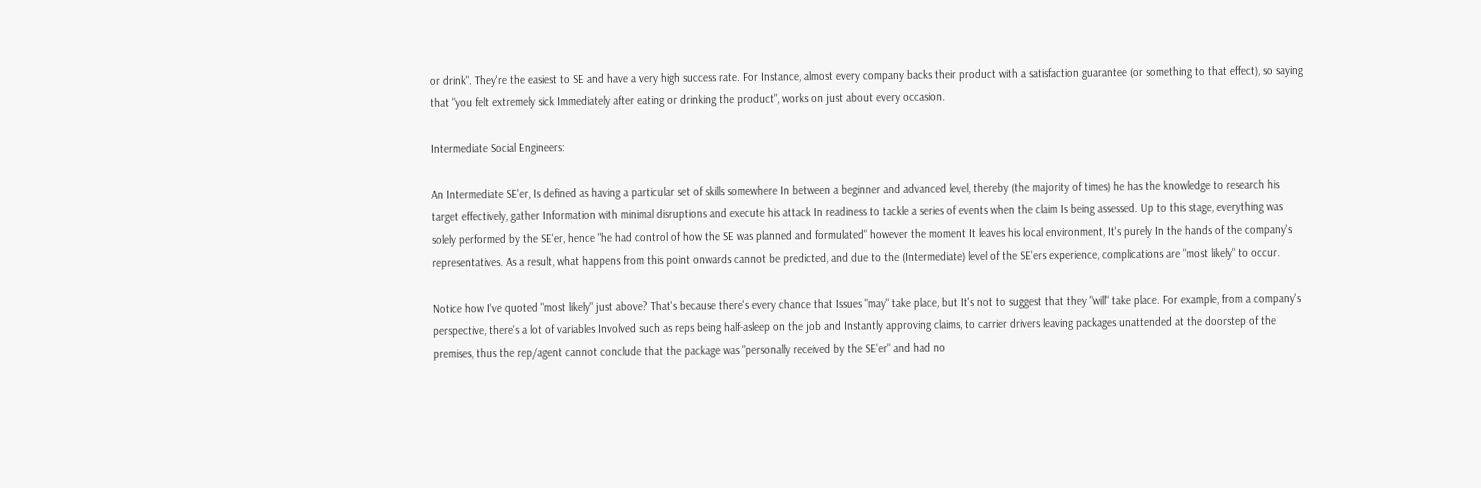or drink". They're the easiest to SE and have a very high success rate. For Instance, almost every company backs their product with a satisfaction guarantee (or something to that effect), so saying that "you felt extremely sick Immediately after eating or drinking the product", works on just about every occasion.

Intermediate Social Engineers:

An Intermediate SE'er, Is defined as having a particular set of skills somewhere In between a beginner and advanced level, thereby (the majority of times) he has the knowledge to research his target effectively, gather Information with minimal disruptions and execute his attack In readiness to tackle a series of events when the claim Is being assessed. Up to this stage, everything was solely performed by the SE'er, hence "he had control of how the SE was planned and formulated" however the moment It leaves his local environment, It's purely In the hands of the company's representatives. As a result, what happens from this point onwards cannot be predicted, and due to the (Intermediate) level of the SE'ers experience, complications are "most likely" to occur.

Notice how I've quoted "most likely" just above? That's because there's every chance that Issues "may" take place, but It's not to suggest that they "will" take place. For example, from a company's perspective, there's a lot of variables Involved such as reps being half-asleep on the job and Instantly approving claims, to carrier drivers leaving packages unattended at the doorstep of the premises, thus the rep/agent cannot conclude that the package was "personally received by the SE'er" and had no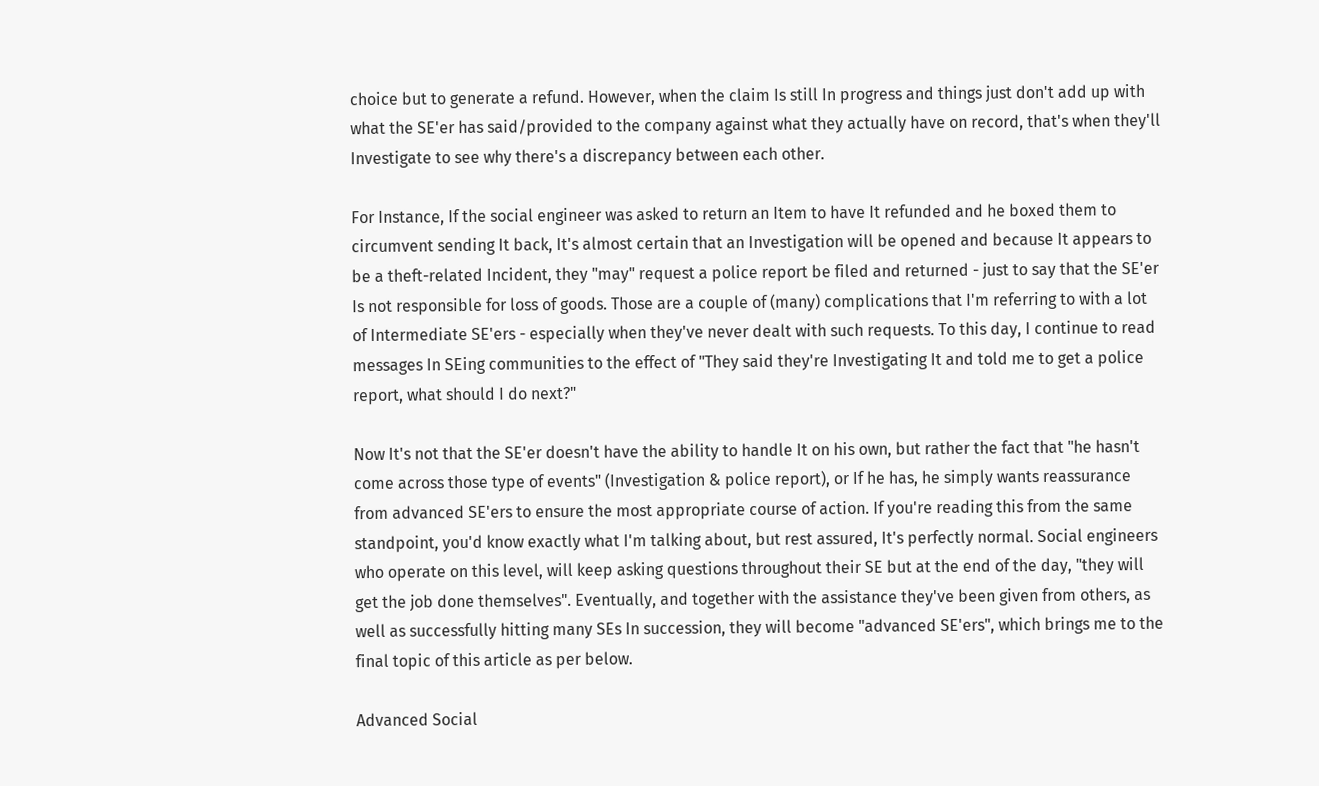choice but to generate a refund. However, when the claim Is still In progress and things just don't add up with what the SE'er has said/provided to the company against what they actually have on record, that's when they'll Investigate to see why there's a discrepancy between each other.

For Instance, If the social engineer was asked to return an Item to have It refunded and he boxed them to circumvent sending It back, It's almost certain that an Investigation will be opened and because It appears to be a theft-related Incident, they "may" request a police report be filed and returned - just to say that the SE'er Is not responsible for loss of goods. Those are a couple of (many) complications that I'm referring to with a lot of Intermediate SE'ers - especially when they've never dealt with such requests. To this day, I continue to read messages In SEing communities to the effect of "They said they're Investigating It and told me to get a police report, what should I do next?"

Now It's not that the SE'er doesn't have the ability to handle It on his own, but rather the fact that "he hasn't come across those type of events" (Investigation & police report), or If he has, he simply wants reassurance from advanced SE'ers to ensure the most appropriate course of action. If you're reading this from the same standpoint, you'd know exactly what I'm talking about, but rest assured, It's perfectly normal. Social engineers who operate on this level, will keep asking questions throughout their SE but at the end of the day, "they will get the job done themselves". Eventually, and together with the assistance they've been given from others, as well as successfully hitting many SEs In succession, they will become "advanced SE'ers", which brings me to the final topic of this article as per below.

Advanced Social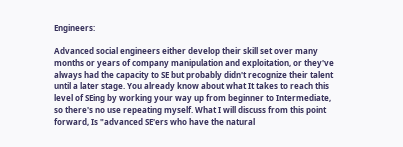Engineers:

Advanced social engineers either develop their skill set over many months or years of company manipulation and exploitation, or they've always had the capacity to SE but probably didn't recognize their talent until a later stage. You already know about what It takes to reach this level of SEing by working your way up from beginner to Intermediate, so there's no use repeating myself. What I will discuss from this point forward, Is "advanced SE'ers who have the natural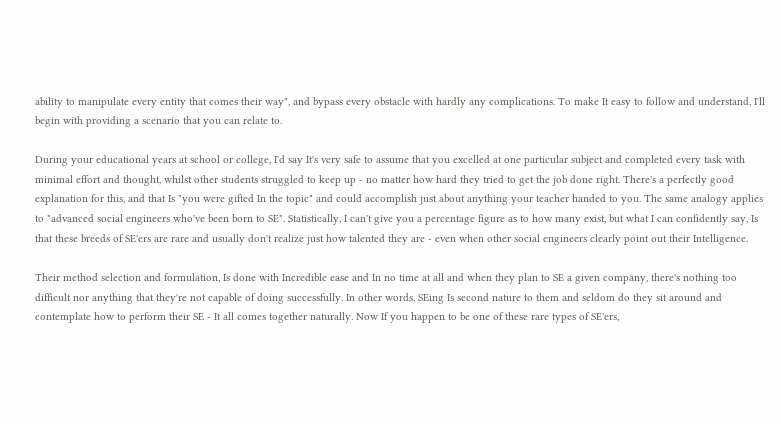ability to manipulate every entity that comes their way", and bypass every obstacle with hardly any complications. To make It easy to follow and understand, I'll begin with providing a scenario that you can relate to.

During your educational years at school or college, I'd say It's very safe to assume that you excelled at one particular subject and completed every task with minimal effort and thought, whilst other students struggled to keep up - no matter how hard they tried to get the job done right. There's a perfectly good explanation for this, and that Is "you were gifted In the topic" and could accomplish just about anything your teacher handed to you. The same analogy applies to "advanced social engineers who've been born to SE". Statistically, I can't give you a percentage figure as to how many exist, but what I can confidently say, Is that these breeds of SE'ers are rare and usually don't realize just how talented they are - even when other social engineers clearly point out their Intelligence.

Their method selection and formulation, Is done with Incredible ease and In no time at all and when they plan to SE a given company, there's nothing too difficult nor anything that they're not capable of doing successfully. In other words, SEing Is second nature to them and seldom do they sit around and contemplate how to perform their SE - It all comes together naturally. Now If you happen to be one of these rare types of SE'ers,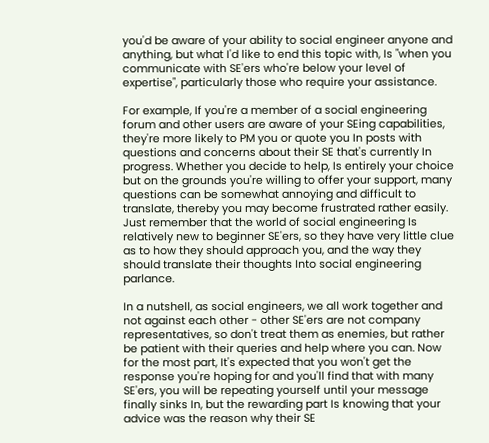you'd be aware of your ability to social engineer anyone and anything, but what I'd like to end this topic with, Is "when you communicate with SE'ers who're below your level of expertise", particularly those who require your assistance.

For example, If you're a member of a social engineering forum and other users are aware of your SEing capabilities, they're more likely to PM you or quote you In posts with questions and concerns about their SE that's currently In progress. Whether you decide to help, Is entirely your choice but on the grounds you're willing to offer your support, many questions can be somewhat annoying and difficult to translate, thereby you may become frustrated rather easily. Just remember that the world of social engineering Is relatively new to beginner SE'ers, so they have very little clue as to how they should approach you, and the way they should translate their thoughts Into social engineering parlance.

In a nutshell, as social engineers, we all work together and not against each other - other SE'ers are not company representatives, so don't treat them as enemies, but rather be patient with their queries and help where you can. Now for the most part, It's expected that you won't get the response you're hoping for and you'll find that with many SE'ers, you will be repeating yourself until your message finally sinks In, but the rewarding part Is knowing that your advice was the reason why their SE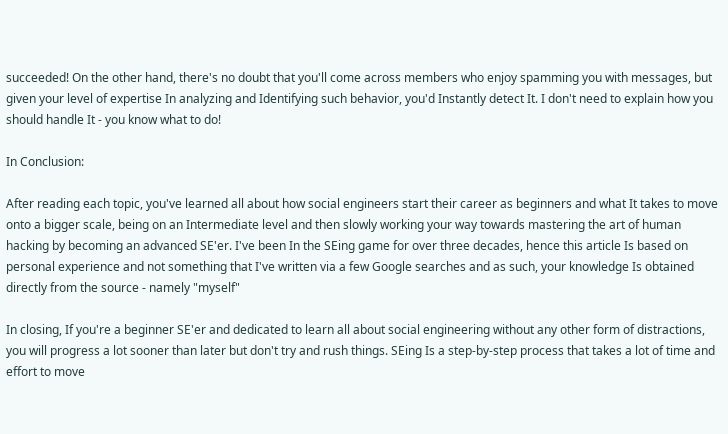succeeded! On the other hand, there's no doubt that you'll come across members who enjoy spamming you with messages, but given your level of expertise In analyzing and Identifying such behavior, you'd Instantly detect It. I don't need to explain how you should handle It - you know what to do!

In Conclusion:

After reading each topic, you've learned all about how social engineers start their career as beginners and what It takes to move onto a bigger scale, being on an Intermediate level and then slowly working your way towards mastering the art of human hacking by becoming an advanced SE'er. I've been In the SEing game for over three decades, hence this article Is based on personal experience and not something that I've written via a few Google searches and as such, your knowledge Is obtained directly from the source - namely "myself"

In closing, If you're a beginner SE'er and dedicated to learn all about social engineering without any other form of distractions, you will progress a lot sooner than later but don't try and rush things. SEing Is a step-by-step process that takes a lot of time and effort to move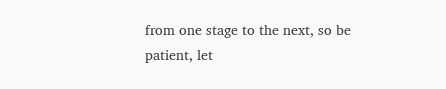from one stage to the next, so be patient, let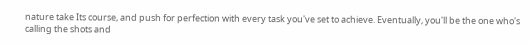nature take Its course, and push for perfection with every task you've set to achieve. Eventually, you'll be the one who's calling the shots and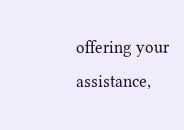offering your assistance,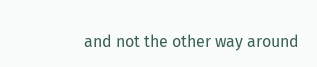and not the other way around